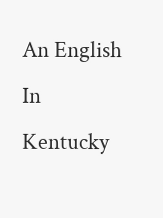An English In Kentucky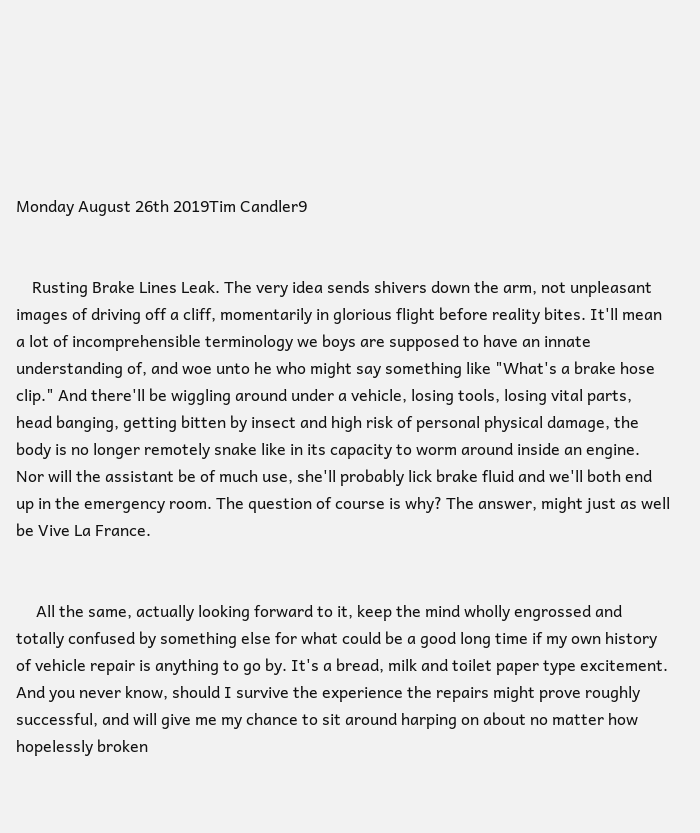Monday August 26th 2019Tim Candler9


    Rusting Brake Lines Leak. The very idea sends shivers down the arm, not unpleasant images of driving off a cliff, momentarily in glorious flight before reality bites. It'll mean a lot of incomprehensible terminology we boys are supposed to have an innate understanding of, and woe unto he who might say something like "What's a brake hose clip." And there'll be wiggling around under a vehicle, losing tools, losing vital parts, head banging, getting bitten by insect and high risk of personal physical damage, the body is no longer remotely snake like in its capacity to worm around inside an engine. Nor will the assistant be of much use, she'll probably lick brake fluid and we'll both end up in the emergency room. The question of course is why? The answer, might just as well be Vive La France.


     All the same, actually looking forward to it, keep the mind wholly engrossed and totally confused by something else for what could be a good long time if my own history of vehicle repair is anything to go by. It's a bread, milk and toilet paper type excitement. And you never know, should I survive the experience the repairs might prove roughly successful, and will give me my chance to sit around harping on about no matter how hopelessly broken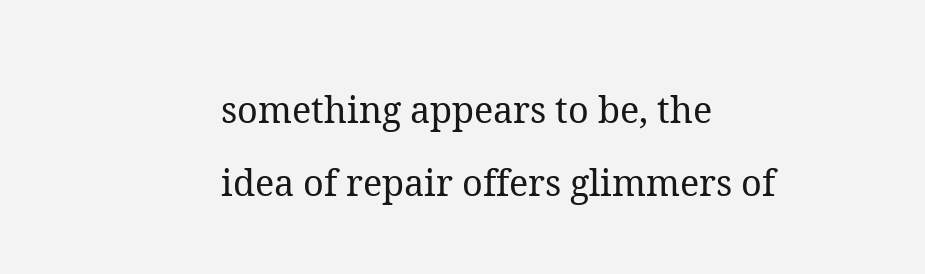something appears to be, the idea of repair offers glimmers of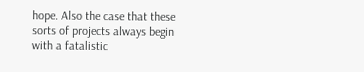hope. Also the case that these sorts of projects always begin with a fatalistic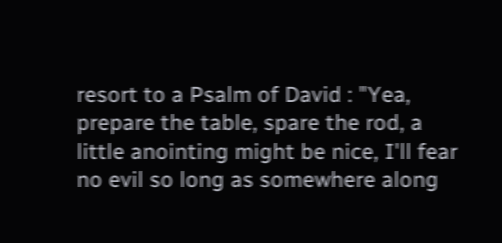resort to a Psalm of David : "Yea, prepare the table, spare the rod, a little anointing might be nice, I'll fear no evil so long as somewhere along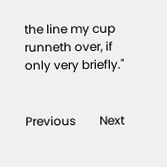the line my cup runneth over, if only very briefly."


Previous        Next